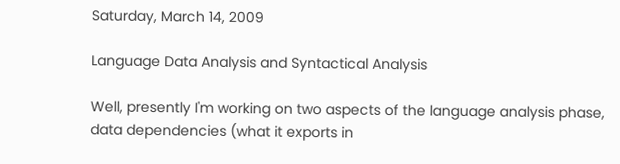Saturday, March 14, 2009

Language Data Analysis and Syntactical Analysis

Well, presently I'm working on two aspects of the language analysis phase, data dependencies (what it exports in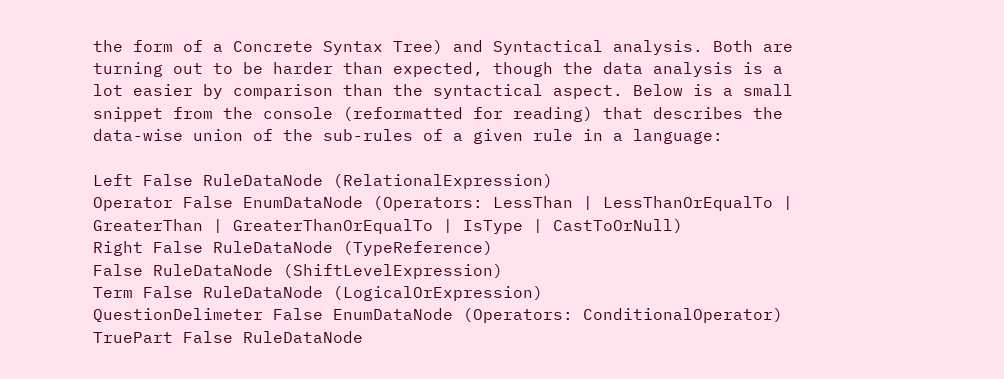the form of a Concrete Syntax Tree) and Syntactical analysis. Both are turning out to be harder than expected, though the data analysis is a lot easier by comparison than the syntactical aspect. Below is a small snippet from the console (reformatted for reading) that describes the data-wise union of the sub-rules of a given rule in a language:

Left False RuleDataNode (RelationalExpression)
Operator False EnumDataNode (Operators: LessThan | LessThanOrEqualTo | GreaterThan | GreaterThanOrEqualTo | IsType | CastToOrNull)
Right False RuleDataNode (TypeReference)
False RuleDataNode (ShiftLevelExpression)
Term False RuleDataNode (LogicalOrExpression)
QuestionDelimeter False EnumDataNode (Operators: ConditionalOperator)
TruePart False RuleDataNode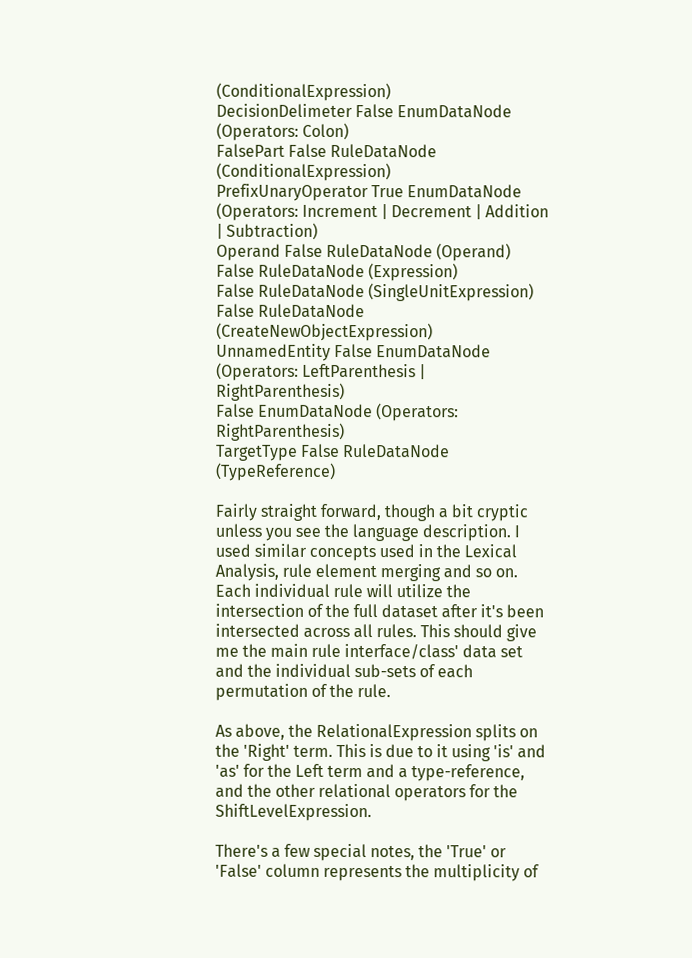(ConditionalExpression)
DecisionDelimeter False EnumDataNode (Operators: Colon)
FalsePart False RuleDataNode (ConditionalExpression)
PrefixUnaryOperator True EnumDataNode (Operators: Increment | Decrement | Addition | Subtraction)
Operand False RuleDataNode (Operand)
False RuleDataNode (Expression)
False RuleDataNode (SingleUnitExpression)
False RuleDataNode (CreateNewObjectExpression)
UnnamedEntity False EnumDataNode (Operators: LeftParenthesis | RightParenthesis)
False EnumDataNode (Operators: RightParenthesis)
TargetType False RuleDataNode (TypeReference)

Fairly straight forward, though a bit cryptic unless you see the language description. I used similar concepts used in the Lexical Analysis, rule element merging and so on. Each individual rule will utilize the intersection of the full dataset after it's been intersected across all rules. This should give me the main rule interface/class' data set and the individual sub-sets of each permutation of the rule.

As above, the RelationalExpression splits on the 'Right' term. This is due to it using 'is' and 'as' for the Left term and a type-reference, and the other relational operators for the ShiftLevelExpression.

There's a few special notes, the 'True' or 'False' column represents the multiplicity of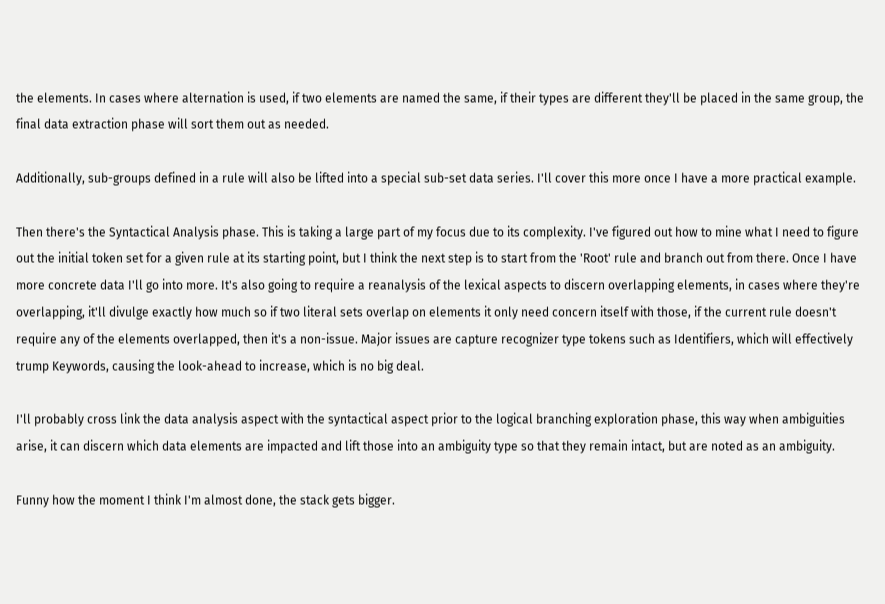the elements. In cases where alternation is used, if two elements are named the same, if their types are different they'll be placed in the same group, the final data extraction phase will sort them out as needed.

Additionally, sub-groups defined in a rule will also be lifted into a special sub-set data series. I'll cover this more once I have a more practical example.

Then there's the Syntactical Analysis phase. This is taking a large part of my focus due to its complexity. I've figured out how to mine what I need to figure out the initial token set for a given rule at its starting point, but I think the next step is to start from the 'Root' rule and branch out from there. Once I have more concrete data I'll go into more. It's also going to require a reanalysis of the lexical aspects to discern overlapping elements, in cases where they're overlapping, it'll divulge exactly how much so if two literal sets overlap on elements it only need concern itself with those, if the current rule doesn't require any of the elements overlapped, then it's a non-issue. Major issues are capture recognizer type tokens such as Identifiers, which will effectively trump Keywords, causing the look-ahead to increase, which is no big deal.

I'll probably cross link the data analysis aspect with the syntactical aspect prior to the logical branching exploration phase, this way when ambiguities arise, it can discern which data elements are impacted and lift those into an ambiguity type so that they remain intact, but are noted as an ambiguity.

Funny how the moment I think I'm almost done, the stack gets bigger.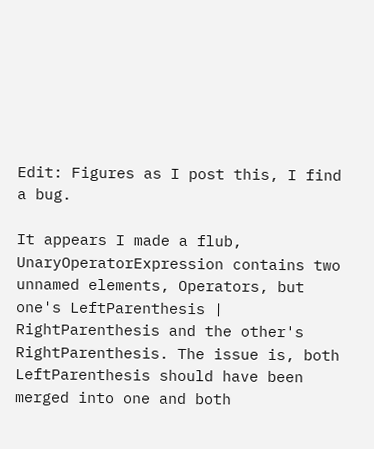Edit: Figures as I post this, I find a bug.

It appears I made a flub, UnaryOperatorExpression contains two unnamed elements, Operators, but one's LeftParenthesis | RightParenthesis and the other's RightParenthesis. The issue is, both LeftParenthesis should have been merged into one and both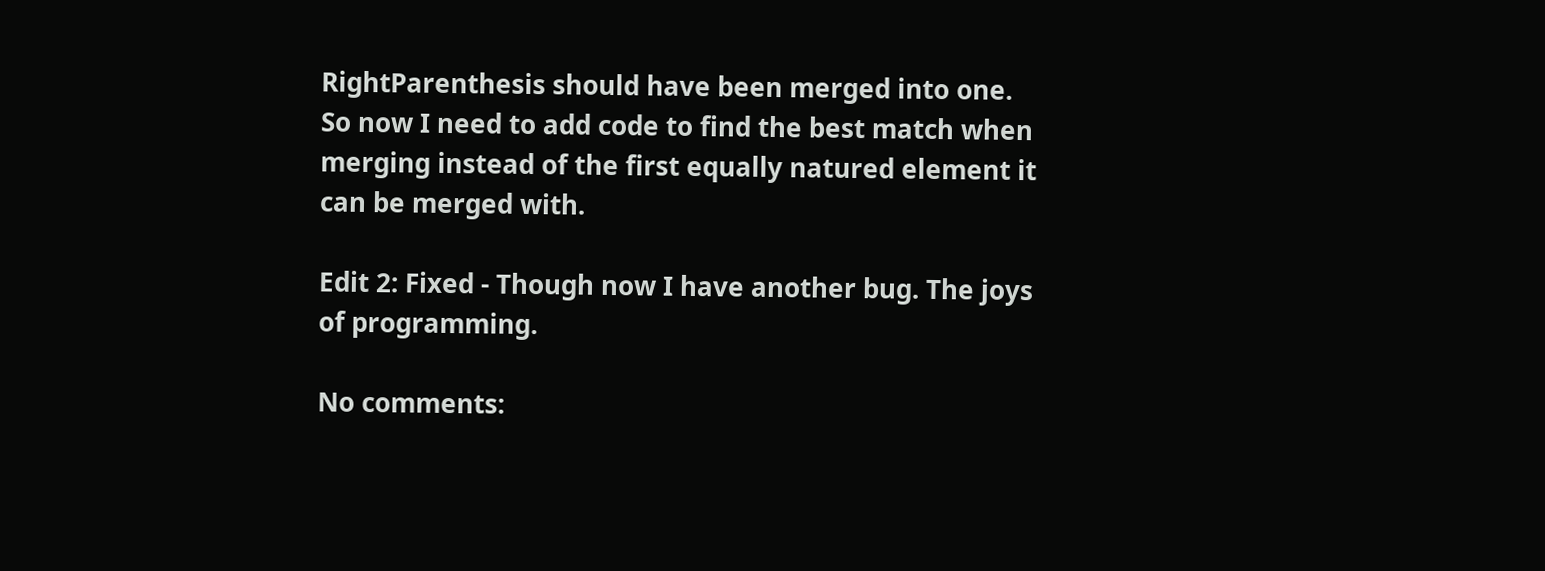RightParenthesis should have been merged into one. So now I need to add code to find the best match when merging instead of the first equally natured element it can be merged with.

Edit 2: Fixed - Though now I have another bug. The joys of programming.

No comments: